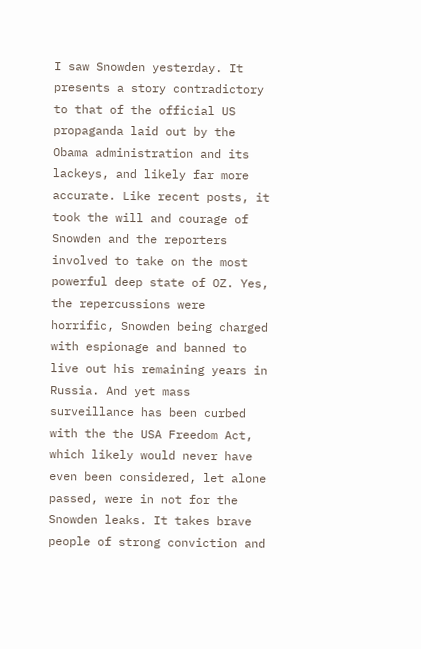I saw Snowden yesterday. It presents a story contradictory to that of the official US propaganda laid out by the Obama administration and its lackeys, and likely far more accurate. Like recent posts, it took the will and courage of Snowden and the reporters involved to take on the most powerful deep state of OZ. Yes, the repercussions were horrific, Snowden being charged with espionage and banned to live out his remaining years in Russia. And yet mass surveillance has been curbed with the the USA Freedom Act, which likely would never have even been considered, let alone passed, were in not for the Snowden leaks. It takes brave people of strong conviction and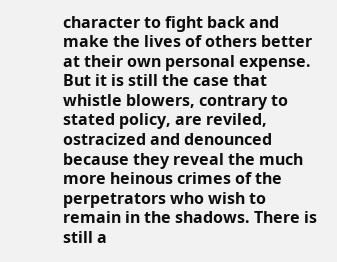character to fight back and make the lives of others better at their own personal expense. But it is still the case that whistle blowers, contrary to stated policy, are reviled, ostracized and denounced because they reveal the much more heinous crimes of the perpetrators who wish to remain in the shadows. There is still a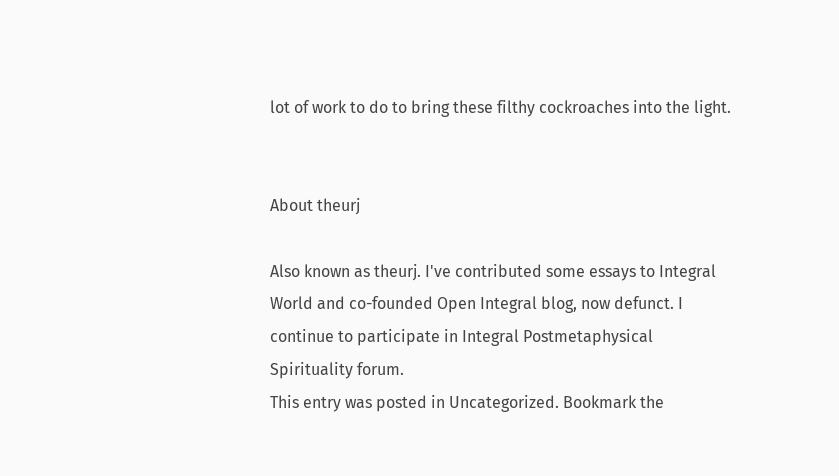lot of work to do to bring these filthy cockroaches into the light.


About theurj

Also known as theurj. I've contributed some essays to Integral World and co-founded Open Integral blog, now defunct. I continue to participate in Integral Postmetaphysical Spirituality forum.
This entry was posted in Uncategorized. Bookmark the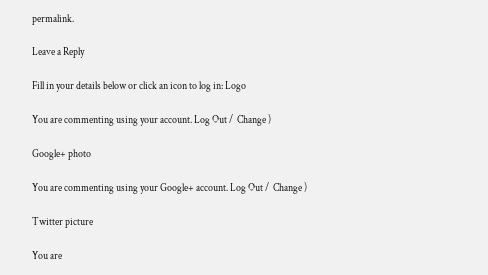permalink.

Leave a Reply

Fill in your details below or click an icon to log in: Logo

You are commenting using your account. Log Out /  Change )

Google+ photo

You are commenting using your Google+ account. Log Out /  Change )

Twitter picture

You are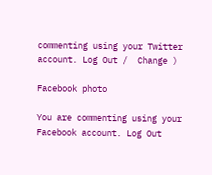commenting using your Twitter account. Log Out /  Change )

Facebook photo

You are commenting using your Facebook account. Log Out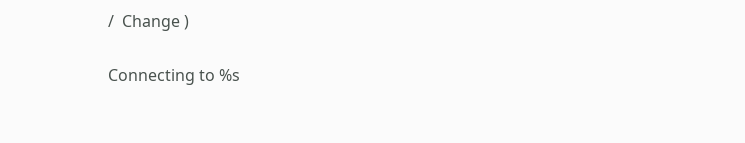/  Change )


Connecting to %s